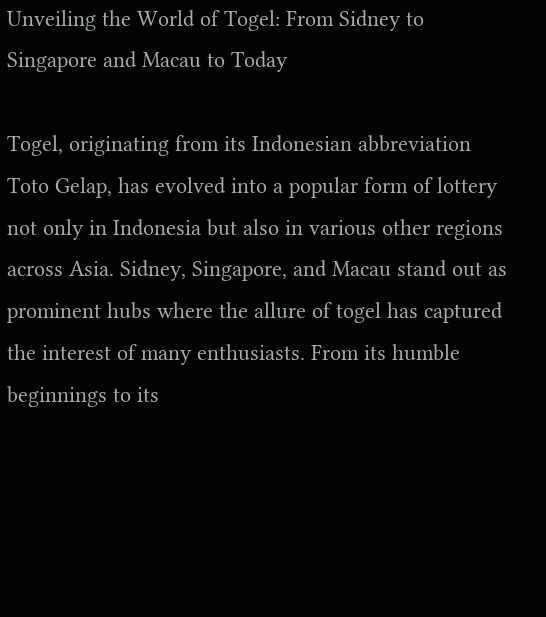Unveiling the World of Togel: From Sidney to Singapore and Macau to Today

Togel, originating from its Indonesian abbreviation Toto Gelap, has evolved into a popular form of lottery not only in Indonesia but also in various other regions across Asia. Sidney, Singapore, and Macau stand out as prominent hubs where the allure of togel has captured the interest of many enthusiasts. From its humble beginnings to its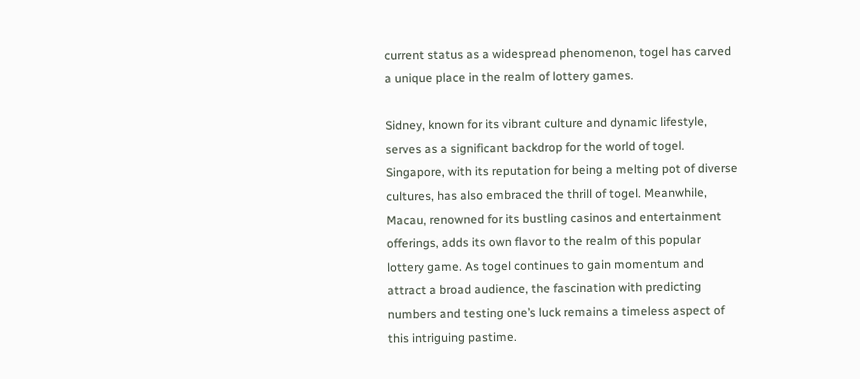current status as a widespread phenomenon, togel has carved a unique place in the realm of lottery games.

Sidney, known for its vibrant culture and dynamic lifestyle, serves as a significant backdrop for the world of togel. Singapore, with its reputation for being a melting pot of diverse cultures, has also embraced the thrill of togel. Meanwhile, Macau, renowned for its bustling casinos and entertainment offerings, adds its own flavor to the realm of this popular lottery game. As togel continues to gain momentum and attract a broad audience, the fascination with predicting numbers and testing one’s luck remains a timeless aspect of this intriguing pastime.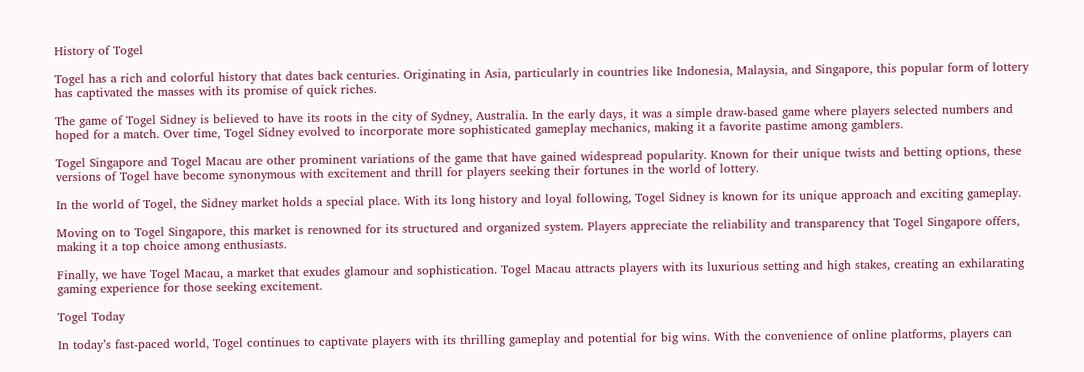History of Togel

Togel has a rich and colorful history that dates back centuries. Originating in Asia, particularly in countries like Indonesia, Malaysia, and Singapore, this popular form of lottery has captivated the masses with its promise of quick riches.

The game of Togel Sidney is believed to have its roots in the city of Sydney, Australia. In the early days, it was a simple draw-based game where players selected numbers and hoped for a match. Over time, Togel Sidney evolved to incorporate more sophisticated gameplay mechanics, making it a favorite pastime among gamblers.

Togel Singapore and Togel Macau are other prominent variations of the game that have gained widespread popularity. Known for their unique twists and betting options, these versions of Togel have become synonymous with excitement and thrill for players seeking their fortunes in the world of lottery.

In the world of Togel, the Sidney market holds a special place. With its long history and loyal following, Togel Sidney is known for its unique approach and exciting gameplay.

Moving on to Togel Singapore, this market is renowned for its structured and organized system. Players appreciate the reliability and transparency that Togel Singapore offers, making it a top choice among enthusiasts.

Finally, we have Togel Macau, a market that exudes glamour and sophistication. Togel Macau attracts players with its luxurious setting and high stakes, creating an exhilarating gaming experience for those seeking excitement.

Togel Today

In today’s fast-paced world, Togel continues to captivate players with its thrilling gameplay and potential for big wins. With the convenience of online platforms, players can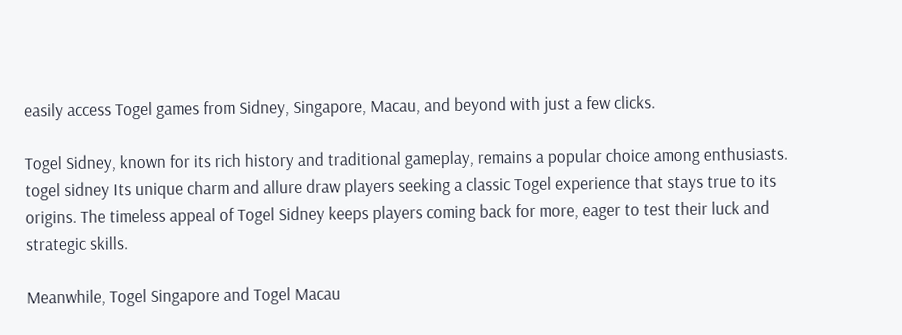easily access Togel games from Sidney, Singapore, Macau, and beyond with just a few clicks.

Togel Sidney, known for its rich history and traditional gameplay, remains a popular choice among enthusiasts. togel sidney Its unique charm and allure draw players seeking a classic Togel experience that stays true to its origins. The timeless appeal of Togel Sidney keeps players coming back for more, eager to test their luck and strategic skills.

Meanwhile, Togel Singapore and Togel Macau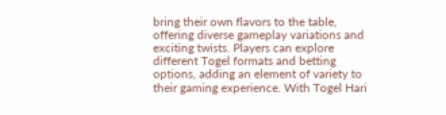bring their own flavors to the table, offering diverse gameplay variations and exciting twists. Players can explore different Togel formats and betting options, adding an element of variety to their gaming experience. With Togel Hari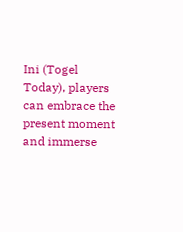Ini (Togel Today), players can embrace the present moment and immerse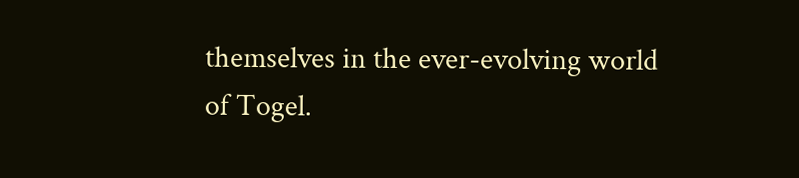themselves in the ever-evolving world of Togel.